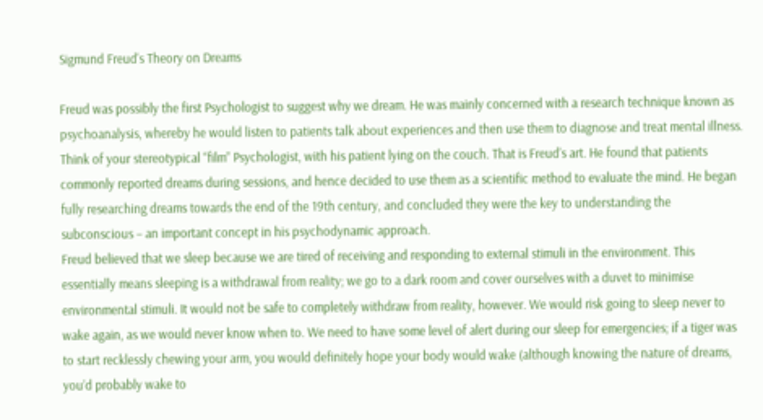Sigmund Freud's Theory on Dreams

Freud was possibly the first Psychologist to suggest why we dream. He was mainly concerned with a research technique known as psychoanalysis, whereby he would listen to patients talk about experiences and then use them to diagnose and treat mental illness. Think of your stereotypical “film” Psychologist, with his patient lying on the couch. That is Freud’s art. He found that patients commonly reported dreams during sessions, and hence decided to use them as a scientific method to evaluate the mind. He began fully researching dreams towards the end of the 19th century, and concluded they were the key to understanding the subconscious – an important concept in his psychodynamic approach.
Freud believed that we sleep because we are tired of receiving and responding to external stimuli in the environment. This essentially means sleeping is a withdrawal from reality; we go to a dark room and cover ourselves with a duvet to minimise environmental stimuli. It would not be safe to completely withdraw from reality, however. We would risk going to sleep never to wake again, as we would never know when to. We need to have some level of alert during our sleep for emergencies; if a tiger was to start recklessly chewing your arm, you would definitely hope your body would wake (although knowing the nature of dreams, you’d probably wake to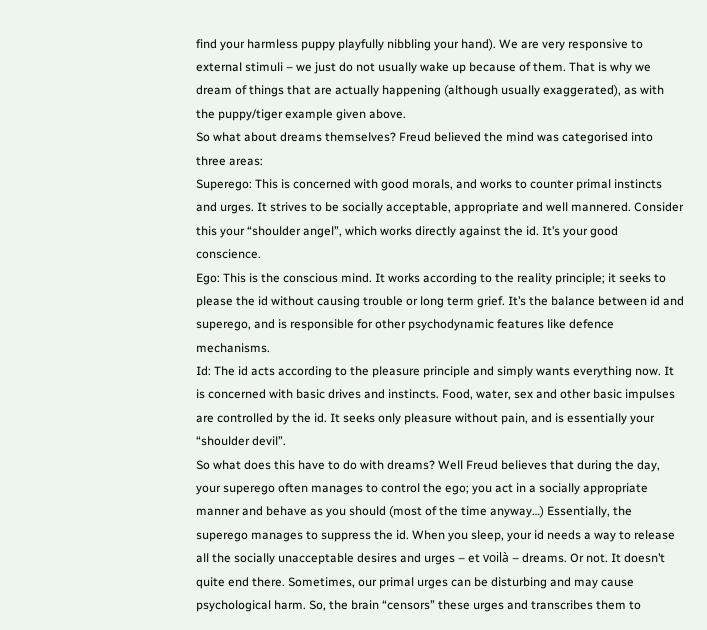find your harmless puppy playfully nibbling your hand). We are very responsive to external stimuli – we just do not usually wake up because of them. That is why we dream of things that are actually happening (although usually exaggerated), as with the puppy/tiger example given above.
So what about dreams themselves? Freud believed the mind was categorised into three areas:
Superego: This is concerned with good morals, and works to counter primal instincts and urges. It strives to be socially acceptable, appropriate and well mannered. Consider this your “shoulder angel”, which works directly against the id. It’s your good conscience.
Ego: This is the conscious mind. It works according to the reality principle; it seeks to please the id without causing trouble or long term grief. It’s the balance between id and superego, and is responsible for other psychodynamic features like defence mechanisms.
Id: The id acts according to the pleasure principle and simply wants everything now. It is concerned with basic drives and instincts. Food, water, sex and other basic impulses are controlled by the id. It seeks only pleasure without pain, and is essentially your “shoulder devil”.
So what does this have to do with dreams? Well Freud believes that during the day, your superego often manages to control the ego; you act in a socially appropriate manner and behave as you should (most of the time anyway…) Essentially, the superego manages to suppress the id. When you sleep, your id needs a way to release all the socially unacceptable desires and urges – et voilà – dreams. Or not. It doesn’t quite end there. Sometimes, our primal urges can be disturbing and may cause psychological harm. So, the brain “censors” these urges and transcribes them to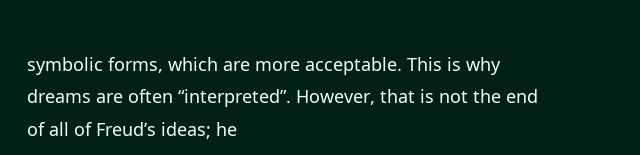symbolic forms, which are more acceptable. This is why dreams are often “interpreted”. However, that is not the end of all of Freud’s ideas; he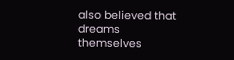also believed that dreams themselves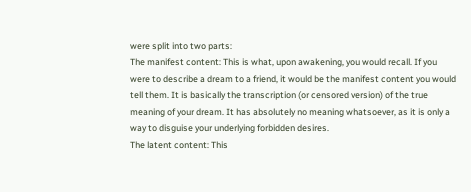were split into two parts:
The manifest content: This is what, upon awakening, you would recall. If you were to describe a dream to a friend, it would be the manifest content you would tell them. It is basically the transcription (or censored version) of the true meaning of your dream. It has absolutely no meaning whatsoever, as it is only a way to disguise your underlying forbidden desires.
The latent content: This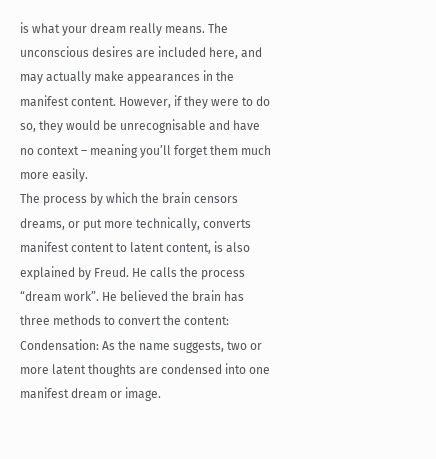is what your dream really means. The unconscious desires are included here, and may actually make appearances in the manifest content. However, if they were to do so, they would be unrecognisable and have no context – meaning you’ll forget them much more easily.
The process by which the brain censors dreams, or put more technically, converts manifest content to latent content, is also explained by Freud. He calls the process “dream work”. He believed the brain has three methods to convert the content:
Condensation: As the name suggests, two or more latent thoughts are condensed into one manifest dream or image.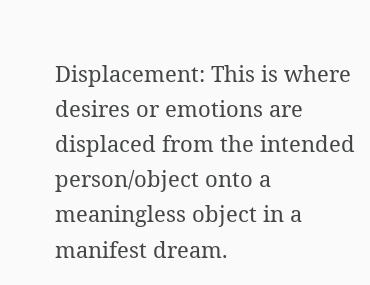Displacement: This is where desires or emotions are displaced from the intended person/object onto a meaningless object in a manifest dream.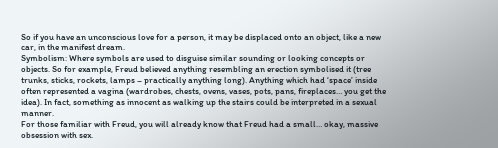So if you have an unconscious love for a person, it may be displaced onto an object, like a new car, in the manifest dream.
Symbolism: Where symbols are used to disguise similar sounding or looking concepts or objects. So for example, Freud believed anything resembling an erection symbolised it (tree trunks, sticks, rockets, lamps – practically anything long). Anything which had ‘space’ inside often represented a vagina (wardrobes, chests, ovens, vases, pots, pans, fireplaces… you get the idea). In fact, something as innocent as walking up the stairs could be interpreted in a sexual manner.
For those familiar with Freud, you will already know that Freud had a small… okay, massive obsession with sex.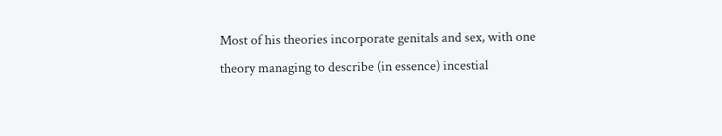Most of his theories incorporate genitals and sex, with one theory managing to describe (in essence) incestial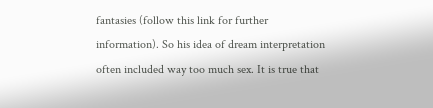fantasies (follow this link for further information). So his idea of dream interpretation often included way too much sex. It is true that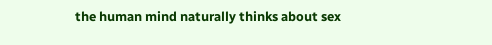the human mind naturally thinks about sex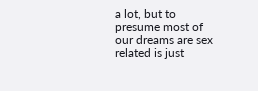a lot, but to presume most of our dreams are sex related is just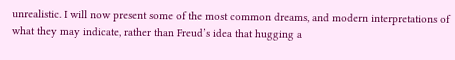unrealistic. I will now present some of the most common dreams, and modern interpretations of what they may indicate, rather than Freud’s idea that hugging a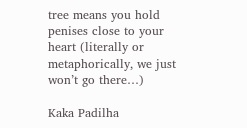tree means you hold penises close to your heart (literally or metaphorically, we just won’t go there…)

Kaka Padilha